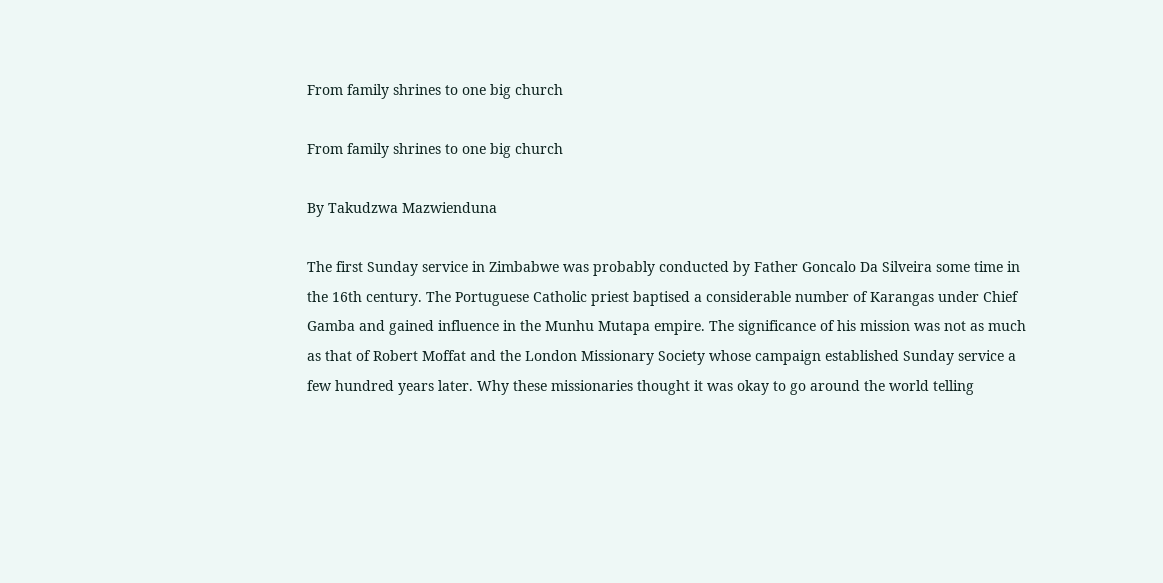From family shrines to one big church

From family shrines to one big church

By Takudzwa Mazwienduna

The first Sunday service in Zimbabwe was probably conducted by Father Goncalo Da Silveira some time in the 16th century. The Portuguese Catholic priest baptised a considerable number of Karangas under Chief Gamba and gained influence in the Munhu Mutapa empire. The significance of his mission was not as much as that of Robert Moffat and the London Missionary Society whose campaign established Sunday service a few hundred years later. Why these missionaries thought it was okay to go around the world telling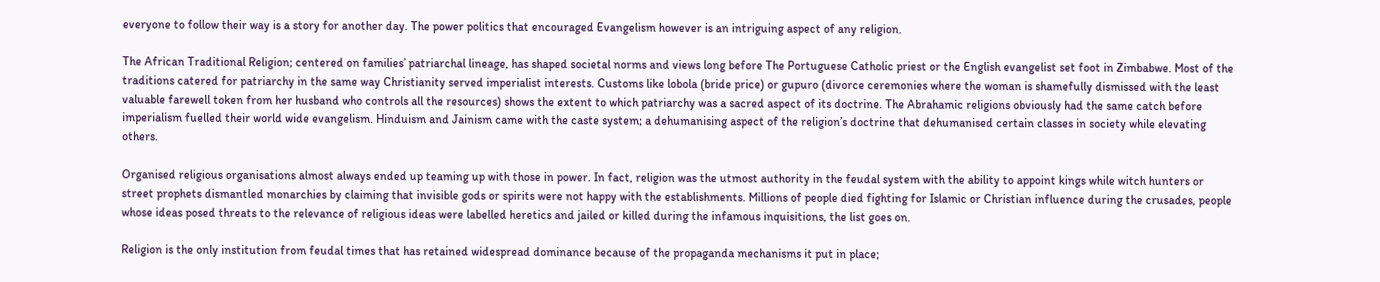everyone to follow their way is a story for another day. The power politics that encouraged Evangelism however is an intriguing aspect of any religion.

The African Traditional Religion; centered on families’ patriarchal lineage, has shaped societal norms and views long before The Portuguese Catholic priest or the English evangelist set foot in Zimbabwe. Most of the traditions catered for patriarchy in the same way Christianity served imperialist interests. Customs like lobola (bride price) or gupuro (divorce ceremonies where the woman is shamefully dismissed with the least valuable farewell token from her husband who controls all the resources) shows the extent to which patriarchy was a sacred aspect of its doctrine. The Abrahamic religions obviously had the same catch before imperialism fuelled their world wide evangelism. Hinduism and Jainism came with the caste system; a dehumanising aspect of the religion’s doctrine that dehumanised certain classes in society while elevating others.

Organised religious organisations almost always ended up teaming up with those in power. In fact, religion was the utmost authority in the feudal system with the ability to appoint kings while witch hunters or street prophets dismantled monarchies by claiming that invisible gods or spirits were not happy with the establishments. Millions of people died fighting for Islamic or Christian influence during the crusades, people whose ideas posed threats to the relevance of religious ideas were labelled heretics and jailed or killed during the infamous inquisitions, the list goes on.

Religion is the only institution from feudal times that has retained widespread dominance because of the propaganda mechanisms it put in place;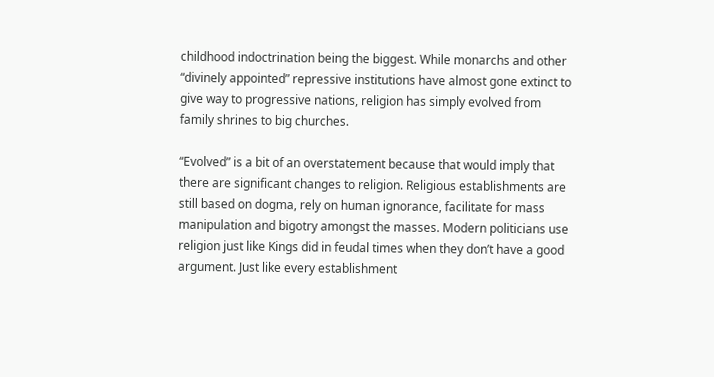childhood indoctrination being the biggest. While monarchs and other “divinely appointed” repressive institutions have almost gone extinct to give way to progressive nations, religion has simply evolved from family shrines to big churches.

“Evolved” is a bit of an overstatement because that would imply that there are significant changes to religion. Religious establishments are still based on dogma, rely on human ignorance, facilitate for mass manipulation and bigotry amongst the masses. Modern politicians use religion just like Kings did in feudal times when they don’t have a good argument. Just like every establishment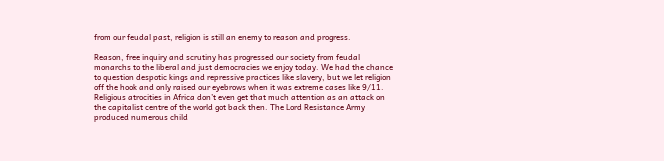from our feudal past, religion is still an enemy to reason and progress.

Reason, free inquiry and scrutiny has progressed our society from feudal monarchs to the liberal and just democracies we enjoy today. We had the chance to question despotic kings and repressive practices like slavery, but we let religion off the hook and only raised our eyebrows when it was extreme cases like 9/11. Religious atrocities in Africa don’t even get that much attention as an attack on the capitalist centre of the world got back then. The Lord Resistance Army produced numerous child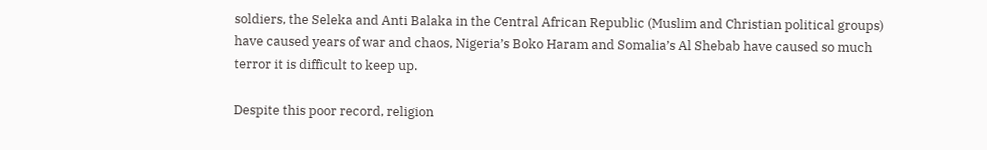soldiers, the Seleka and Anti Balaka in the Central African Republic (Muslim and Christian political groups) have caused years of war and chaos, Nigeria’s Boko Haram and Somalia’s Al Shebab have caused so much terror it is difficult to keep up.

Despite this poor record, religion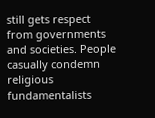still gets respect from governments and societies. People casually condemn religious fundamentalists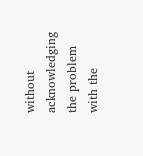without acknowledging the problem with the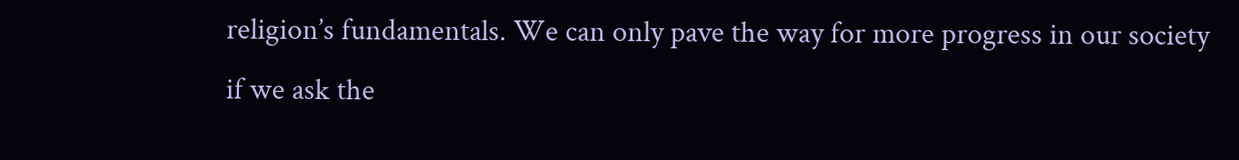religion’s fundamentals. We can only pave the way for more progress in our society if we ask the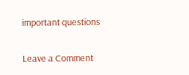important questions

Leave a Comment